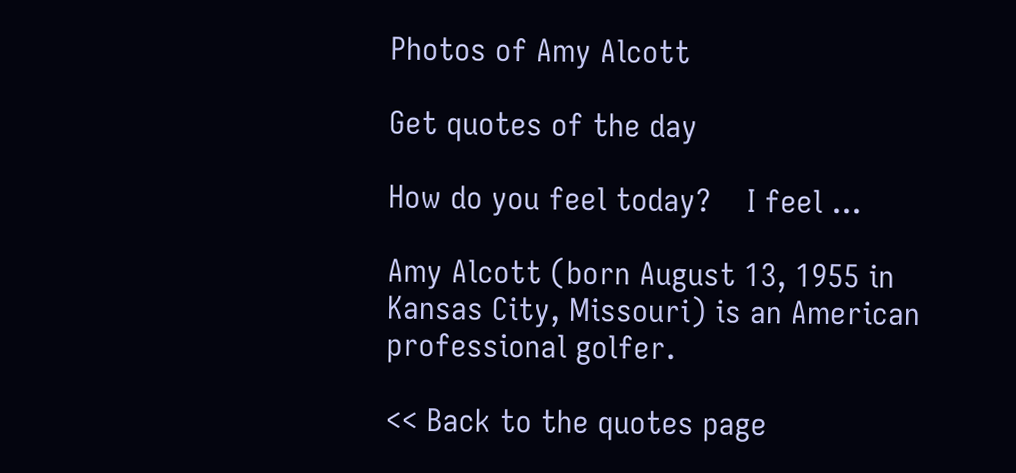Photos of Amy Alcott

Get quotes of the day

How do you feel today?    I feel ...

Amy Alcott (born August 13, 1955 in Kansas City, Missouri) is an American professional golfer.

<< Back to the quotes page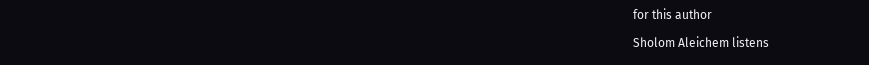for this author

Sholom Aleichem listens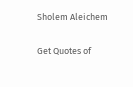Sholem Aleichem

Get Quotes of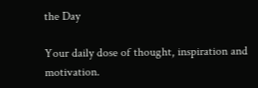the Day

Your daily dose of thought, inspiration and motivation.